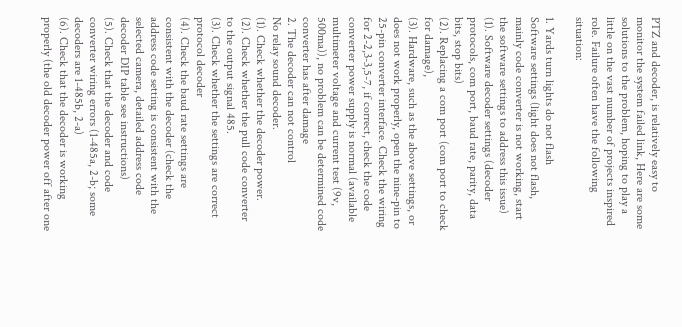PTZ and decoder, is relatively easy to monitor the system failed link, Here are some solutions to the problem, hoping to play a little on the vast number of projects inspired role. Failure often have the following situation:

1. Yards turn lights do not flash
Software settings (light does not flash, mainly code converter is not working, start the software settings to address this issue)
(1). Software decoder settings (decoder protocols, com port, baud rate, parity, data bits, stop bits)
(2). Replacing a com port (com port to check for damage),
(3). Hardware, such as the above settings, or does not work properly, open the nine-pin to 25-pin converter interface. Check the wiring for 2-2,3-3,5-7, if correct, check the code converter power supply is normal (available multimeter voltage and current test (9v, 500ma)), no problem can be determined code converter has after damage
2. The decoder can not control
No relay sound decoder.
(1). Check whether the decoder power.
(2). Check whether the pull code converter to the output signal 485.
(3). Check whether the settings are correct protocol decoder
(4). Check the baud rate settings are consistent with the decoder (check the address code setting is consistent with the selected camera, detailed address code decoder DIP table see instructions)
(5). Check that the decoder and code converter wiring errors (1-485a, 2-b; some decoders are 1-485b, 2-a)
(6). Check that the decoder is working properly (the old decoder power off after one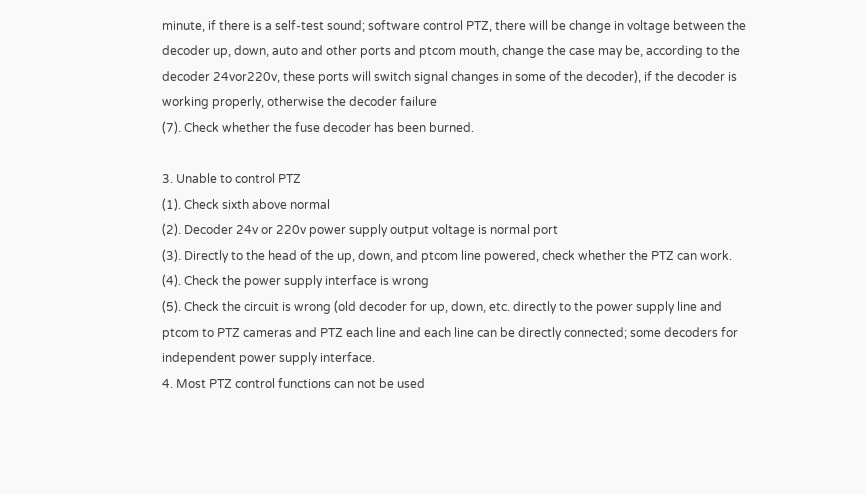minute, if there is a self-test sound; software control PTZ, there will be change in voltage between the decoder up, down, auto and other ports and ptcom mouth, change the case may be, according to the decoder 24vor220v, these ports will switch signal changes in some of the decoder), if the decoder is working properly, otherwise the decoder failure
(7). Check whether the fuse decoder has been burned.

3. Unable to control PTZ
(1). Check sixth above normal
(2). Decoder 24v or 220v power supply output voltage is normal port
(3). Directly to the head of the up, down, and ptcom line powered, check whether the PTZ can work.
(4). Check the power supply interface is wrong
(5). Check the circuit is wrong (old decoder for up, down, etc. directly to the power supply line and ptcom to PTZ cameras and PTZ each line and each line can be directly connected; some decoders for independent power supply interface.
4. Most PTZ control functions can not be used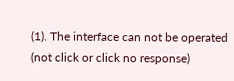(1). The interface can not be operated (not click or click no response)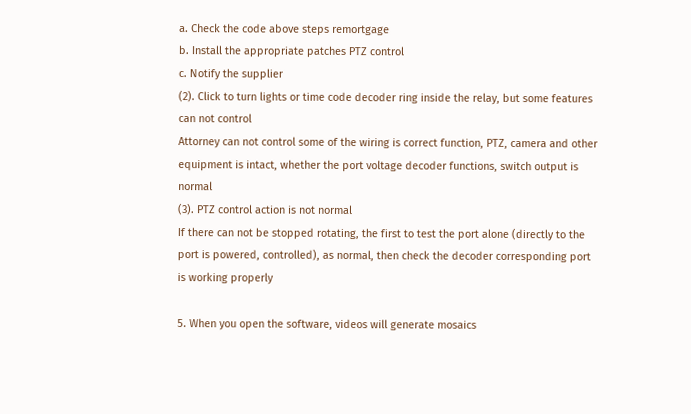a. Check the code above steps remortgage
b. Install the appropriate patches PTZ control
c. Notify the supplier
(2). Click to turn lights or time code decoder ring inside the relay, but some features can not control
Attorney can not control some of the wiring is correct function, PTZ, camera and other equipment is intact, whether the port voltage decoder functions, switch output is normal
(3). PTZ control action is not normal
If there can not be stopped rotating, the first to test the port alone (directly to the port is powered, controlled), as normal, then check the decoder corresponding port is working properly

5. When you open the software, videos will generate mosaics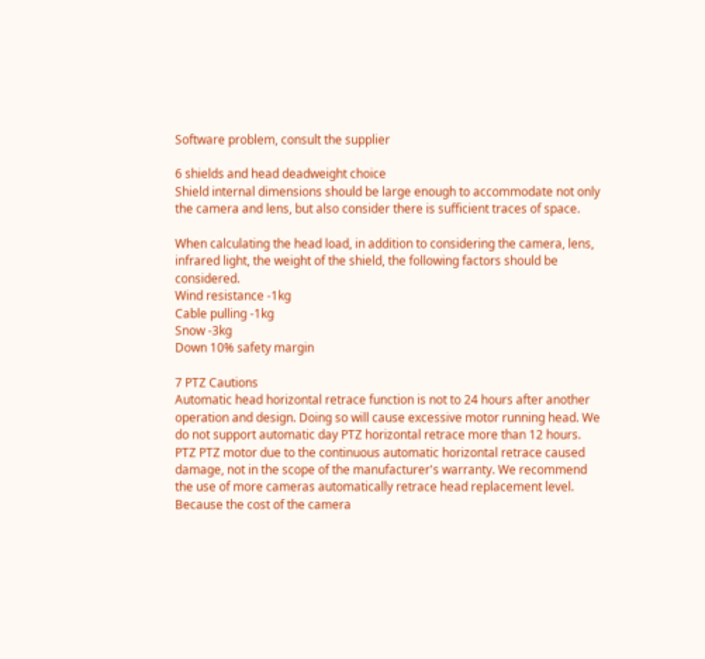Software problem, consult the supplier

6 shields and head deadweight choice
Shield internal dimensions should be large enough to accommodate not only the camera and lens, but also consider there is sufficient traces of space.

When calculating the head load, in addition to considering the camera, lens, infrared light, the weight of the shield, the following factors should be considered.
Wind resistance -1kg
Cable pulling -1kg
Snow -3kg
Down 10% safety margin

7 PTZ Cautions
Automatic head horizontal retrace function is not to 24 hours after another operation and design. Doing so will cause excessive motor running head. We do not support automatic day PTZ horizontal retrace more than 12 hours. PTZ PTZ motor due to the continuous automatic horizontal retrace caused damage, not in the scope of the manufacturer's warranty. We recommend the use of more cameras automatically retrace head replacement level. Because the cost of the camera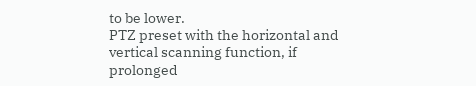to be lower.
PTZ preset with the horizontal and vertical scanning function, if prolonged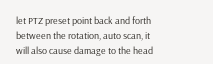let PTZ preset point back and forth between the rotation, auto scan, it will also cause damage to the head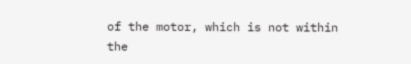of the motor, which is not within the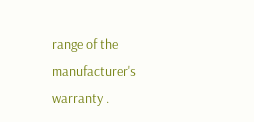range of the manufacturer's warranty .